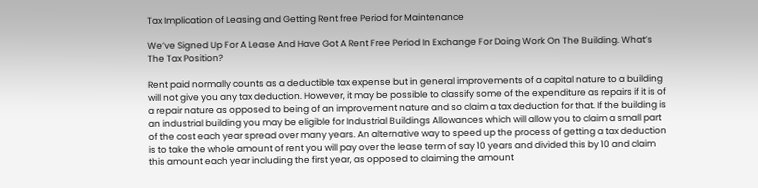Tax Implication of Leasing and Getting Rent free Period for Maintenance

We’ve Signed Up For A Lease And Have Got A Rent Free Period In Exchange For Doing Work On The Building. What’s The Tax Position?

Rent paid normally counts as a deductible tax expense but in general improvements of a capital nature to a building will not give you any tax deduction. However, it may be possible to classify some of the expenditure as repairs if it is of a repair nature as opposed to being of an improvement nature and so claim a tax deduction for that. If the building is an industrial building you may be eligible for Industrial Buildings Allowances which will allow you to claim a small part of the cost each year spread over many years. An alternative way to speed up the process of getting a tax deduction is to take the whole amount of rent you will pay over the lease term of say 10 years and divided this by 10 and claim this amount each year including the first year, as opposed to claiming the amount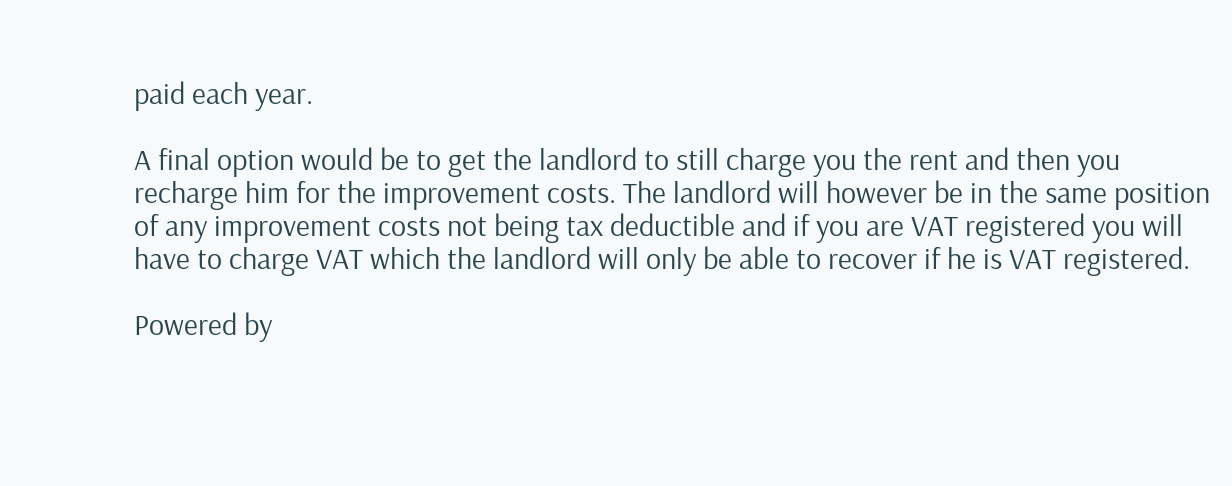paid each year.

A final option would be to get the landlord to still charge you the rent and then you recharge him for the improvement costs. The landlord will however be in the same position of any improvement costs not being tax deductible and if you are VAT registered you will have to charge VAT which the landlord will only be able to recover if he is VAT registered.

Powered by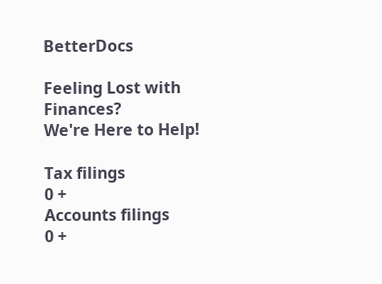BetterDocs

Feeling Lost with Finances?
We're Here to Help!

Tax filings
0 +
Accounts filings
0 +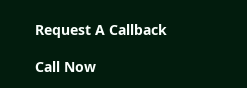Request A Callback

Call Now